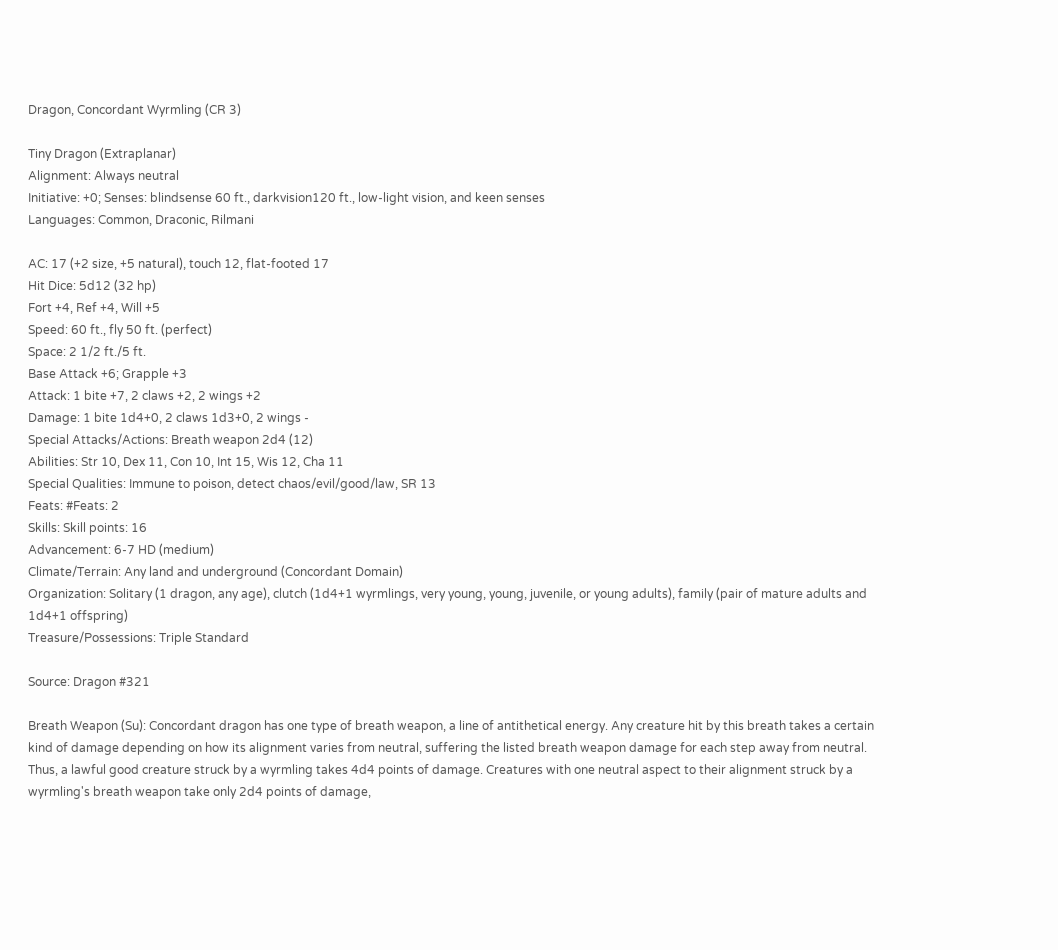Dragon, Concordant Wyrmling (CR 3)

Tiny Dragon (Extraplanar)
Alignment: Always neutral
Initiative: +0; Senses: blindsense 60 ft., darkvision120 ft., low-light vision, and keen senses
Languages: Common, Draconic, Rilmani

AC: 17 (+2 size, +5 natural), touch 12, flat-footed 17
Hit Dice: 5d12 (32 hp)
Fort +4, Ref +4, Will +5
Speed: 60 ft., fly 50 ft. (perfect)
Space: 2 1/2 ft./5 ft.
Base Attack +6; Grapple +3
Attack: 1 bite +7, 2 claws +2, 2 wings +2
Damage: 1 bite 1d4+0, 2 claws 1d3+0, 2 wings -
Special Attacks/Actions: Breath weapon 2d4 (12)
Abilities: Str 10, Dex 11, Con 10, Int 15, Wis 12, Cha 11
Special Qualities: Immune to poison, detect chaos/evil/good/law, SR 13
Feats: #Feats: 2
Skills: Skill points: 16
Advancement: 6-7 HD (medium)
Climate/Terrain: Any land and underground (Concordant Domain)
Organization: Solitary (1 dragon, any age), clutch (1d4+1 wyrmlings, very young, young, juvenile, or young adults), family (pair of mature adults and 1d4+1 offspring)
Treasure/Possessions: Triple Standard

Source: Dragon #321

Breath Weapon (Su): Concordant dragon has one type of breath weapon, a line of antithetical energy. Any creature hit by this breath takes a certain kind of damage depending on how its alignment varies from neutral, suffering the listed breath weapon damage for each step away from neutral. Thus, a lawful good creature struck by a wyrmling takes 4d4 points of damage. Creatures with one neutral aspect to their alignment struck by a wyrmling's breath weapon take only 2d4 points of damage,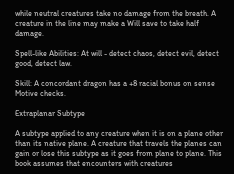while neutral creatures take no damage from the breath. A creature in the line may make a Will save to take half damage.

Spell-like Abilities: At will - detect chaos, detect evil, detect good, detect law.

Skill: A concordant dragon has a +8 racial bonus on sense Motive checks.

Extraplanar Subtype

A subtype applied to any creature when it is on a plane other than its native plane. A creature that travels the planes can gain or lose this subtype as it goes from plane to plane. This book assumes that encounters with creatures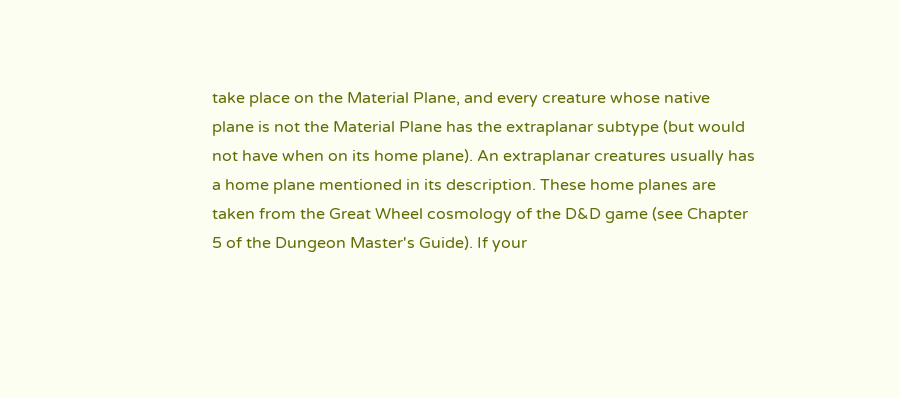take place on the Material Plane, and every creature whose native plane is not the Material Plane has the extraplanar subtype (but would not have when on its home plane). An extraplanar creatures usually has a home plane mentioned in its description. These home planes are taken from the Great Wheel cosmology of the D&D game (see Chapter 5 of the Dungeon Master's Guide). If your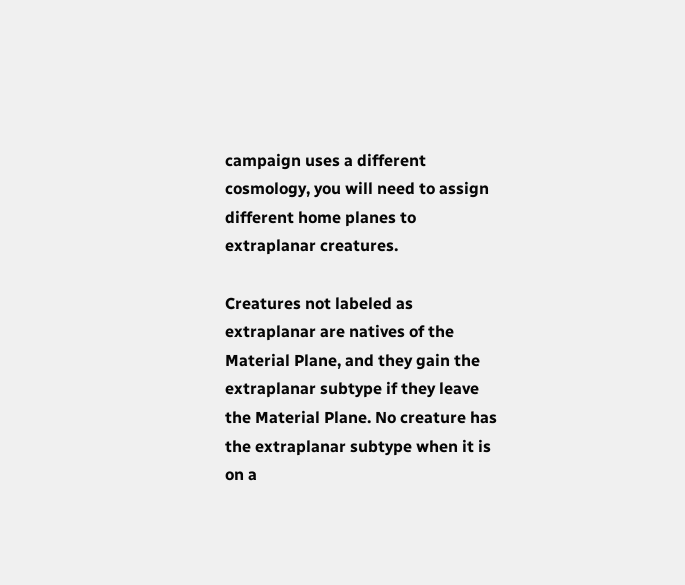campaign uses a different cosmology, you will need to assign different home planes to extraplanar creatures.

Creatures not labeled as extraplanar are natives of the Material Plane, and they gain the extraplanar subtype if they leave the Material Plane. No creature has the extraplanar subtype when it is on a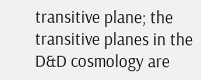transitive plane; the transitive planes in the D&D cosmology are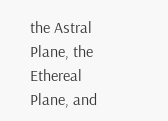the Astral Plane, the Ethereal Plane, and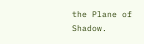the Plane of Shadow.